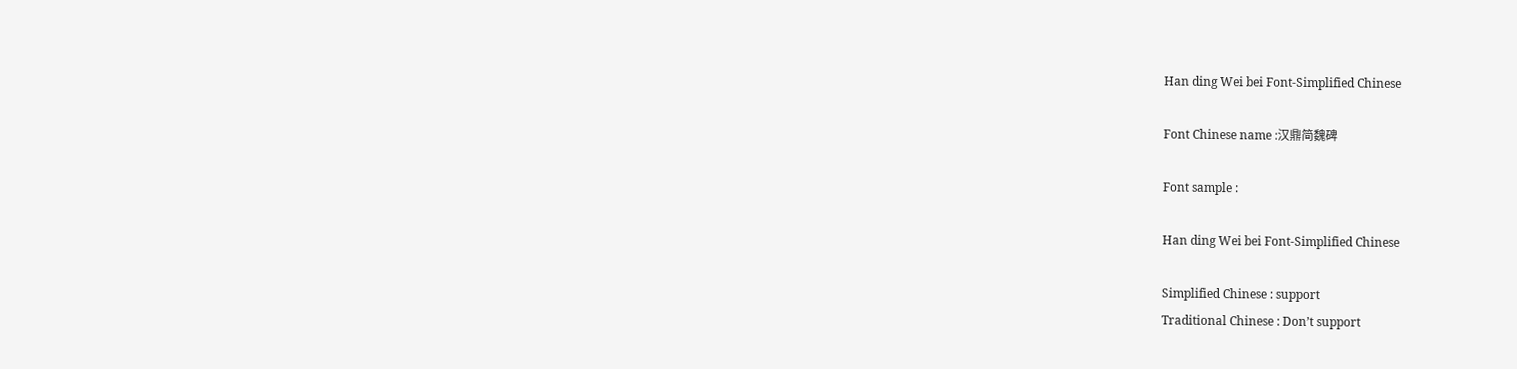Han ding Wei bei Font-Simplified Chinese

Font Chinese name :汉鼎简魏碑

Font sample :

Han ding Wei bei Font-Simplified Chinese

Simplified Chinese : support
Traditional Chinese : Don’t support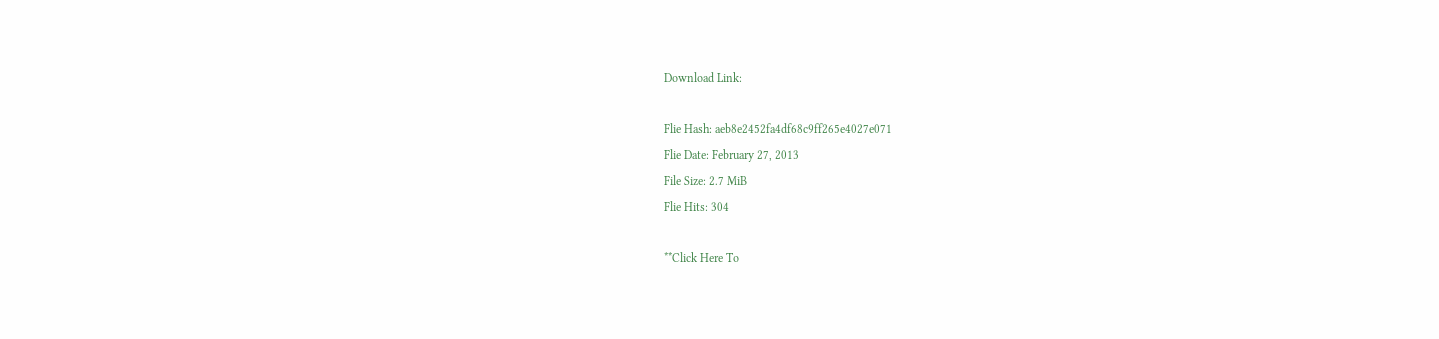Download Link:

Flie Hash: aeb8e2452fa4df68c9ff265e4027e071
Flie Date: February 27, 2013
File Size: 2.7 MiB
Flie Hits: 304

**Click Here To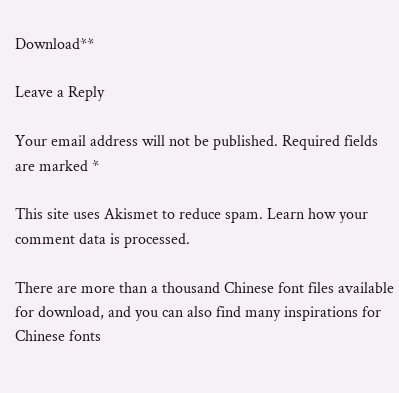Download**

Leave a Reply

Your email address will not be published. Required fields are marked *

This site uses Akismet to reduce spam. Learn how your comment data is processed.

There are more than a thousand Chinese font files available for download, and you can also find many inspirations for Chinese fonts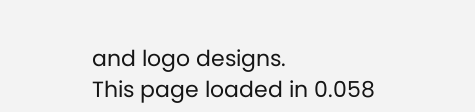and logo designs.
This page loaded in 0.058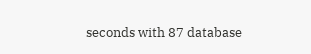seconds with 87 database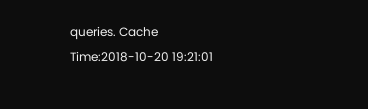queries. Cache Time:2018-10-20 19:21:01